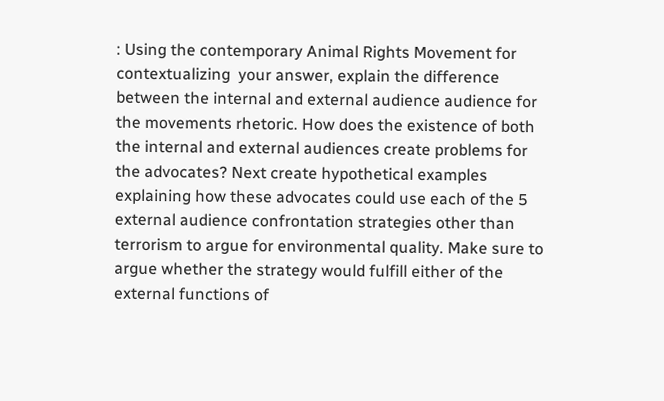: Using the contemporary Animal Rights Movement for contextualizing  your answer, explain the difference between the internal and external audience audience for the movements rhetoric. How does the existence of both the internal and external audiences create problems for the advocates? Next create hypothetical examples explaining how these advocates could use each of the 5 external audience confrontation strategies other than terrorism to argue for environmental quality. Make sure to argue whether the strategy would fulfill either of the external functions of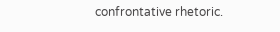confrontative rhetoric.